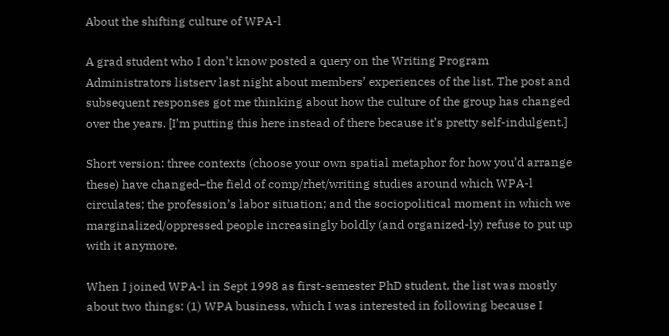About the shifting culture of WPA-l

A grad student who I don’t know posted a query on the Writing Program Administrators listserv last night about members’ experiences of the list. The post and subsequent responses got me thinking about how the culture of the group has changed over the years. [I’m putting this here instead of there because it’s pretty self-indulgent.]

Short version: three contexts (choose your own spatial metaphor for how you’d arrange these) have changed–the field of comp/rhet/writing studies around which WPA-l circulates; the profession’s labor situation; and the sociopolitical moment in which we marginalized/oppressed people increasingly boldly (and organized-ly) refuse to put up with it anymore.

When I joined WPA-l in Sept 1998 as first-semester PhD student, the list was mostly about two things: (1) WPA business, which I was interested in following because I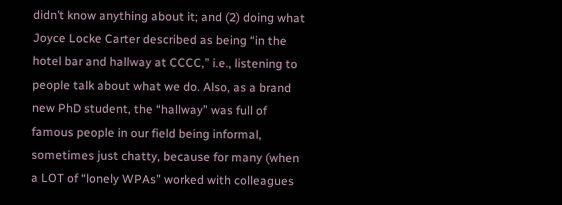didn’t know anything about it; and (2) doing what Joyce Locke Carter described as being “in the hotel bar and hallway at CCCC,” i.e., listening to people talk about what we do. Also, as a brand new PhD student, the “hallway” was full of famous people in our field being informal, sometimes just chatty, because for many (when a LOT of “lonely WPAs” worked with colleagues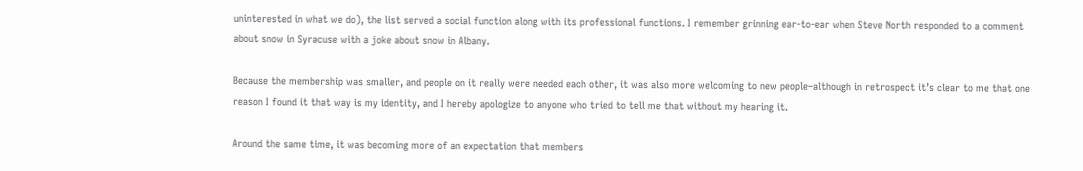uninterested in what we do), the list served a social function along with its professional functions. I remember grinning ear-to-ear when Steve North responded to a comment about snow in Syracuse with a joke about snow in Albany.

Because the membership was smaller, and people on it really were needed each other, it was also more welcoming to new people–although in retrospect it’s clear to me that one reason I found it that way is my identity, and I hereby apologize to anyone who tried to tell me that without my hearing it.

Around the same time, it was becoming more of an expectation that members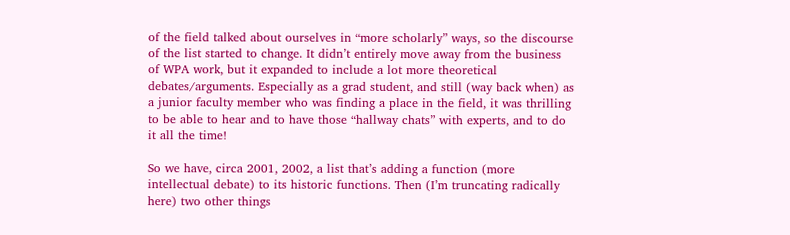of the field talked about ourselves in “more scholarly” ways, so the discourse of the list started to change. It didn’t entirely move away from the business of WPA work, but it expanded to include a lot more theoretical debates/arguments. Especially as a grad student, and still (way back when) as a junior faculty member who was finding a place in the field, it was thrilling to be able to hear and to have those “hallway chats” with experts, and to do it all the time!

So we have, circa 2001, 2002, a list that’s adding a function (more intellectual debate) to its historic functions. Then (I’m truncating radically here) two other things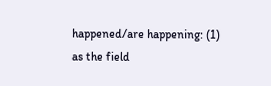happened/are happening: (1) as the field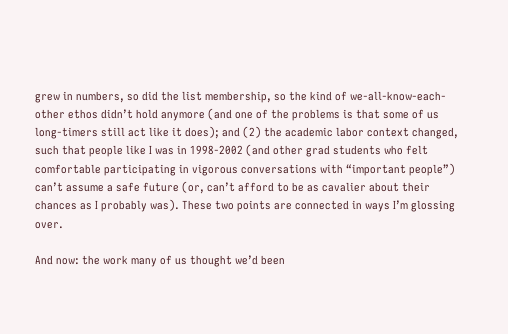grew in numbers, so did the list membership, so the kind of we-all-know-each-other ethos didn’t hold anymore (and one of the problems is that some of us long-timers still act like it does); and (2) the academic labor context changed, such that people like I was in 1998-2002 (and other grad students who felt comfortable participating in vigorous conversations with “important people”) can’t assume a safe future (or, can’t afford to be as cavalier about their chances as I probably was). These two points are connected in ways I’m glossing over.

And now: the work many of us thought we’d been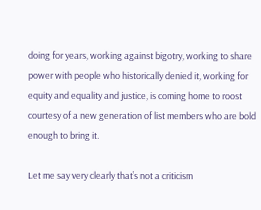doing for years, working against bigotry, working to share power with people who historically denied it, working for equity and equality and justice, is coming home to roost courtesy of a new generation of list members who are bold enough to bring it.

Let me say very clearly that’s not a criticism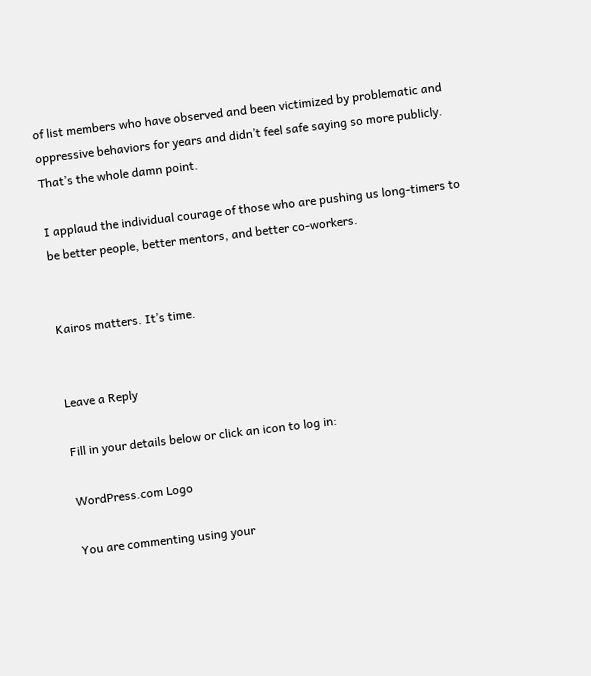of list members who have observed and been victimized by problematic and oppressive behaviors for years and didn’t feel safe saying so more publicly. That’s the whole damn point.

I applaud the individual courage of those who are pushing us long-timers to be better people, better mentors, and better co-workers.


Kairos matters. It’s time.


Leave a Reply

Fill in your details below or click an icon to log in:

WordPress.com Logo

You are commenting using your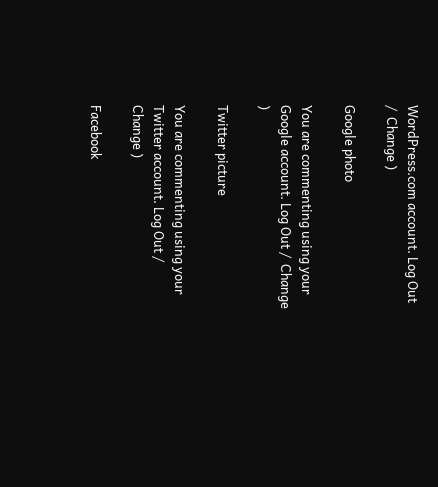WordPress.com account. Log Out /  Change )

Google photo

You are commenting using your Google account. Log Out /  Change )

Twitter picture

You are commenting using your Twitter account. Log Out /  Change )

Facebook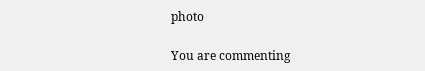photo

You are commenting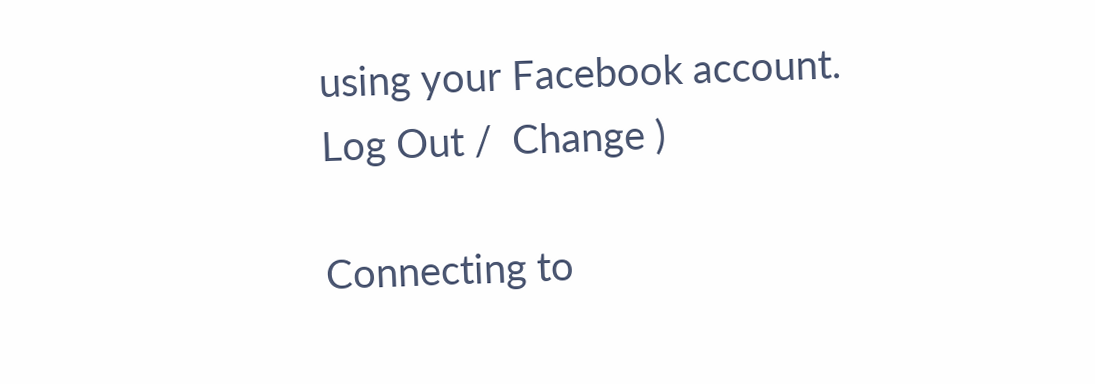using your Facebook account. Log Out /  Change )

Connecting to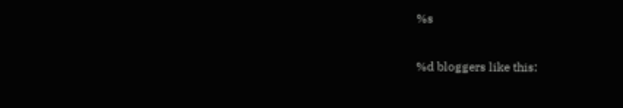%s

%d bloggers like this: